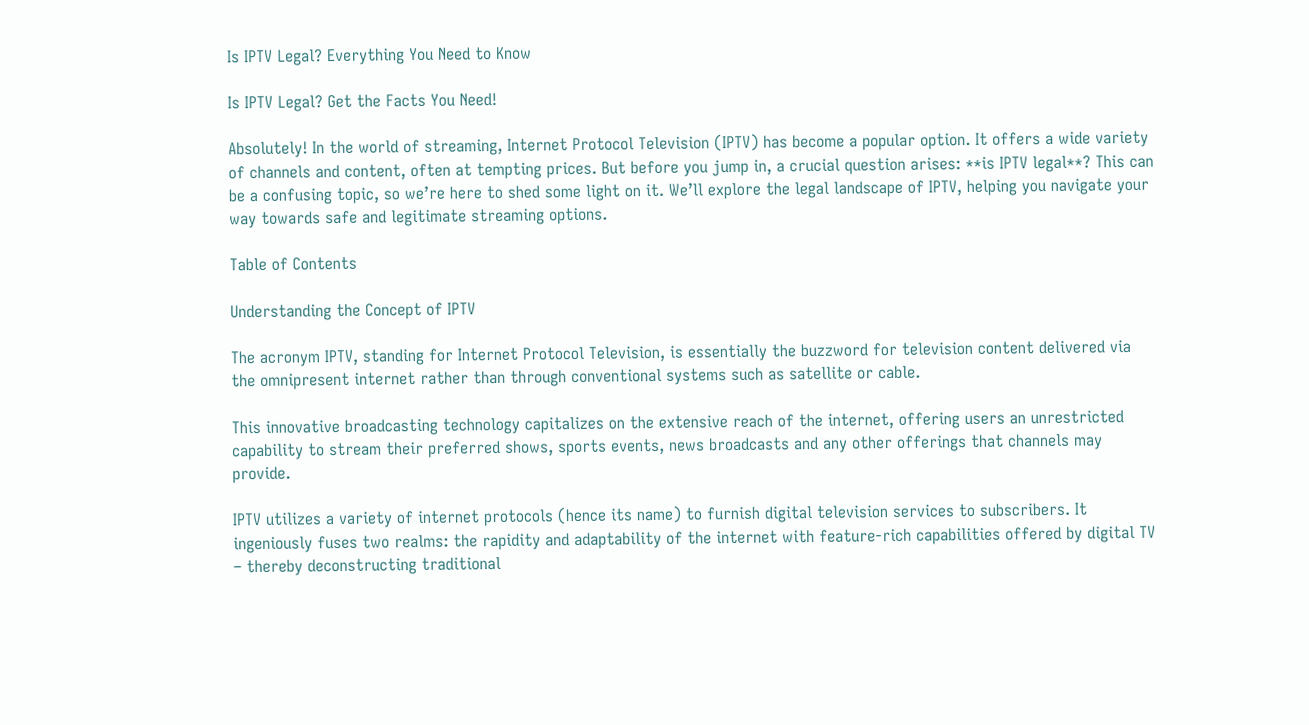Is IPTV Legal? Everything You Need to Know

Is IPTV Legal? Get the Facts You Need!

Absolutely! In the world of streaming, Internet Protocol Television (IPTV) has become a popular option. It offers a wide variety of channels and content, often at tempting prices. But before you jump in, a crucial question arises: **is IPTV legal**? This can be a confusing topic, so we’re here to shed some light on it. We’ll explore the legal landscape of IPTV, helping you navigate your way towards safe and legitimate streaming options.

Table of Contents

Understanding the Concept of IPTV

The acronym IPTV, standing for Internet Protocol Television, is essentially the buzzword for television content delivered via the omnipresent internet rather than through conventional systems such as satellite or cable.

This innovative broadcasting technology capitalizes on the extensive reach of the internet, offering users an unrestricted capability to stream their preferred shows, sports events, news broadcasts and any other offerings that channels may provide.

IPTV utilizes a variety of internet protocols (hence its name) to furnish digital television services to subscribers. It ingeniously fuses two realms: the rapidity and adaptability of the internet with feature-rich capabilities offered by digital TV – thereby deconstructing traditional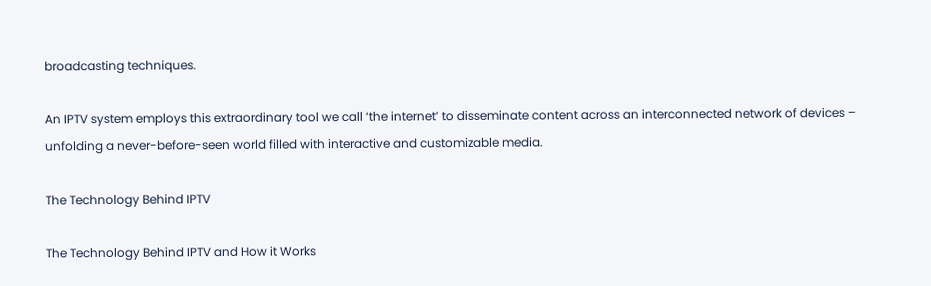broadcasting techniques.

An IPTV system employs this extraordinary tool we call ‘the internet’ to disseminate content across an interconnected network of devices – unfolding a never-before-seen world filled with interactive and customizable media.

The Technology Behind IPTV

The Technology Behind IPTV and How it Works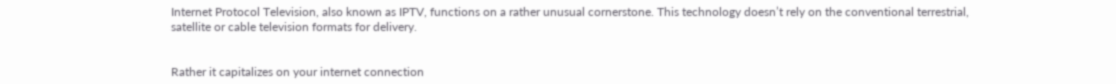Internet Protocol Television, also known as IPTV, functions on a rather unusual cornerstone. This technology doesn’t rely on the conventional terrestrial, satellite or cable television formats for delivery.


Rather it capitalizes on your internet connection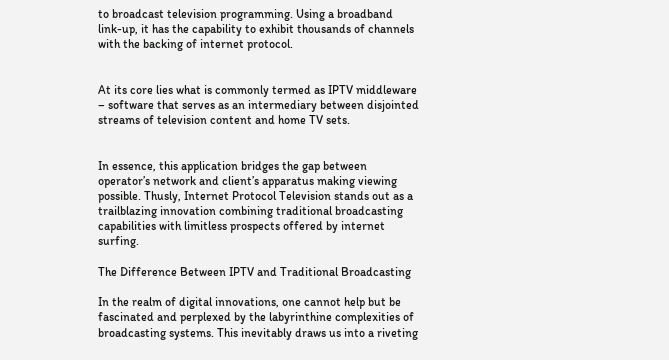to broadcast television programming. Using a broadband link-up, it has the capability to exhibit thousands of channels with the backing of internet protocol.


At its core lies what is commonly termed as IPTV middleware – software that serves as an intermediary between disjointed streams of television content and home TV sets.


In essence, this application bridges the gap between operator’s network and client’s apparatus making viewing possible. Thusly, Internet Protocol Television stands out as a trailblazing innovation combining traditional broadcasting capabilities with limitless prospects offered by internet surfing.

The Difference Between IPTV and Traditional Broadcasting

In the realm of digital innovations, one cannot help but be fascinated and perplexed by the labyrinthine complexities of broadcasting systems. This inevitably draws us into a riveting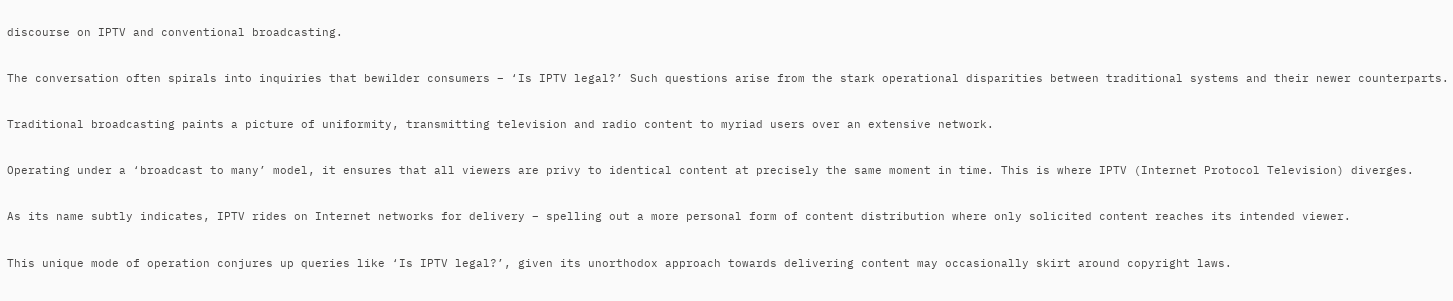discourse on IPTV and conventional broadcasting.


The conversation often spirals into inquiries that bewilder consumers – ‘Is IPTV legal?’ Such questions arise from the stark operational disparities between traditional systems and their newer counterparts.


Traditional broadcasting paints a picture of uniformity, transmitting television and radio content to myriad users over an extensive network.


Operating under a ‘broadcast to many’ model, it ensures that all viewers are privy to identical content at precisely the same moment in time. This is where IPTV (Internet Protocol Television) diverges.


As its name subtly indicates, IPTV rides on Internet networks for delivery – spelling out a more personal form of content distribution where only solicited content reaches its intended viewer.


This unique mode of operation conjures up queries like ‘Is IPTV legal?’, given its unorthodox approach towards delivering content may occasionally skirt around copyright laws.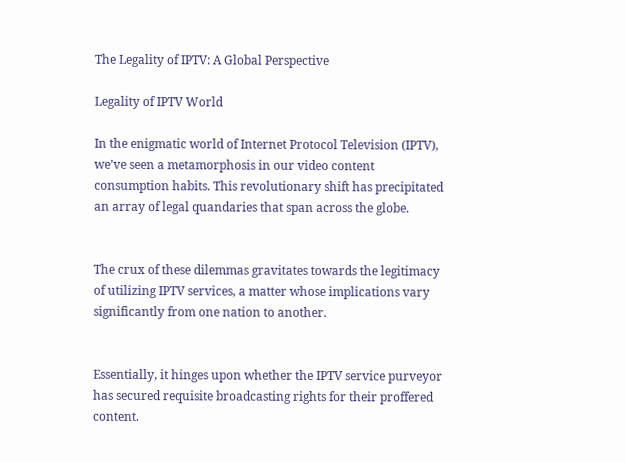The Legality of IPTV: A Global Perspective

Legality of IPTV World

In the enigmatic world of Internet Protocol Television (IPTV), we’ve seen a metamorphosis in our video content consumption habits. This revolutionary shift has precipitated an array of legal quandaries that span across the globe.


The crux of these dilemmas gravitates towards the legitimacy of utilizing IPTV services, a matter whose implications vary significantly from one nation to another.


Essentially, it hinges upon whether the IPTV service purveyor has secured requisite broadcasting rights for their proffered content.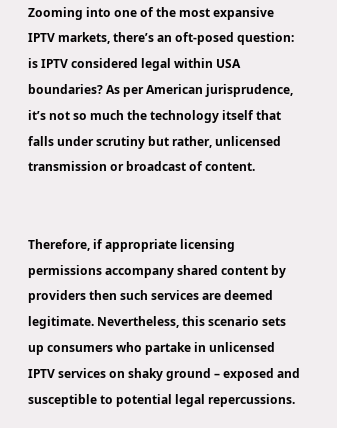Zooming into one of the most expansive IPTV markets, there’s an oft-posed question: is IPTV considered legal within USA boundaries? As per American jurisprudence, it’s not so much the technology itself that falls under scrutiny but rather, unlicensed transmission or broadcast of content.


Therefore, if appropriate licensing permissions accompany shared content by providers then such services are deemed legitimate. Nevertheless, this scenario sets up consumers who partake in unlicensed IPTV services on shaky ground – exposed and susceptible to potential legal repercussions.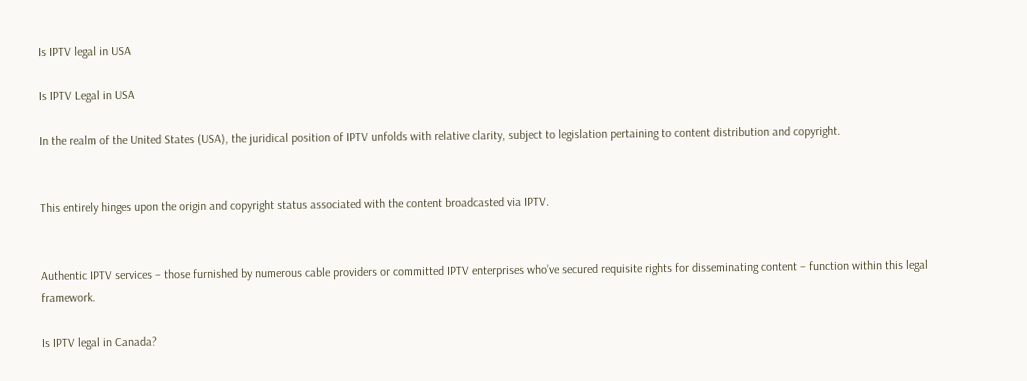Is IPTV legal in USA

Is IPTV Legal in USA

In the realm of the United States (USA), the juridical position of IPTV unfolds with relative clarity, subject to legislation pertaining to content distribution and copyright.


This entirely hinges upon the origin and copyright status associated with the content broadcasted via IPTV.


Authentic IPTV services – those furnished by numerous cable providers or committed IPTV enterprises who’ve secured requisite rights for disseminating content – function within this legal framework.

Is IPTV legal in Canada?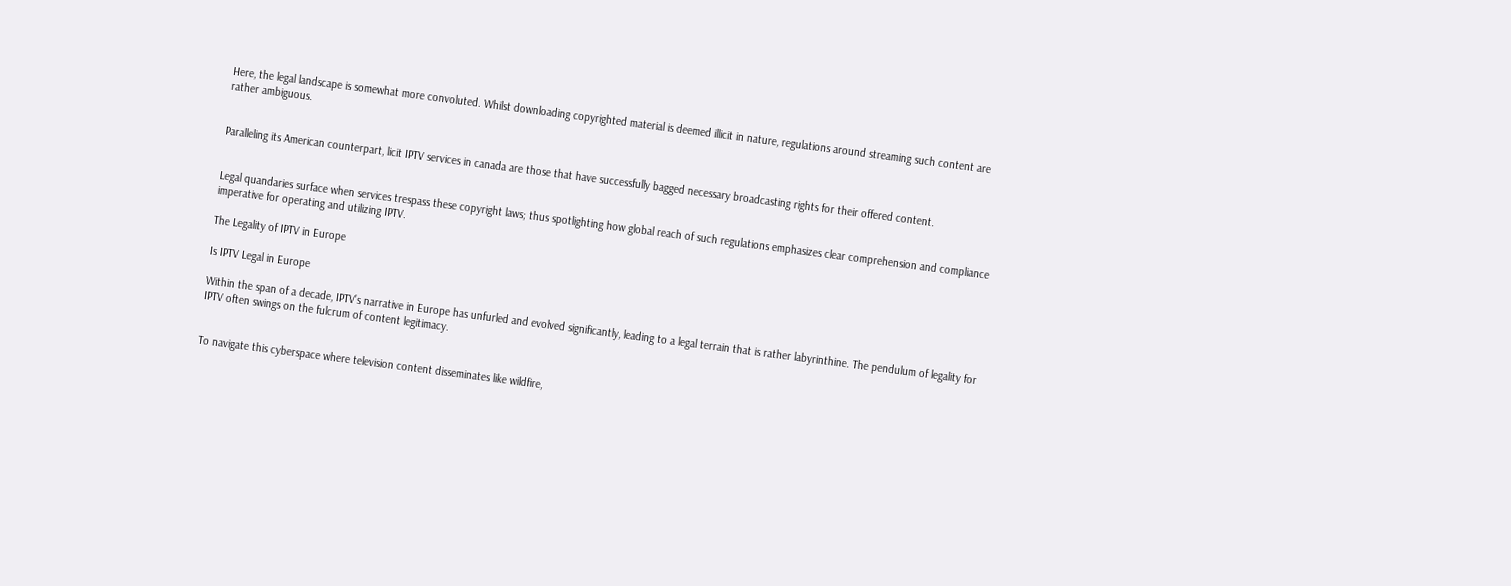Here, the legal landscape is somewhat more convoluted. Whilst downloading copyrighted material is deemed illicit in nature, regulations around streaming such content are rather ambiguous.


Paralleling its American counterpart, licit IPTV services in canada are those that have successfully bagged necessary broadcasting rights for their offered content.


Legal quandaries surface when services trespass these copyright laws; thus spotlighting how global reach of such regulations emphasizes clear comprehension and compliance imperative for operating and utilizing IPTV.

The Legality of IPTV in Europe

Is IPTV Legal in Europe

Within the span of a decade, IPTV’s narrative in Europe has unfurled and evolved significantly, leading to a legal terrain that is rather labyrinthine. The pendulum of legality for IPTV often swings on the fulcrum of content legitimacy.


To navigate this cyberspace where television content disseminates like wildfire,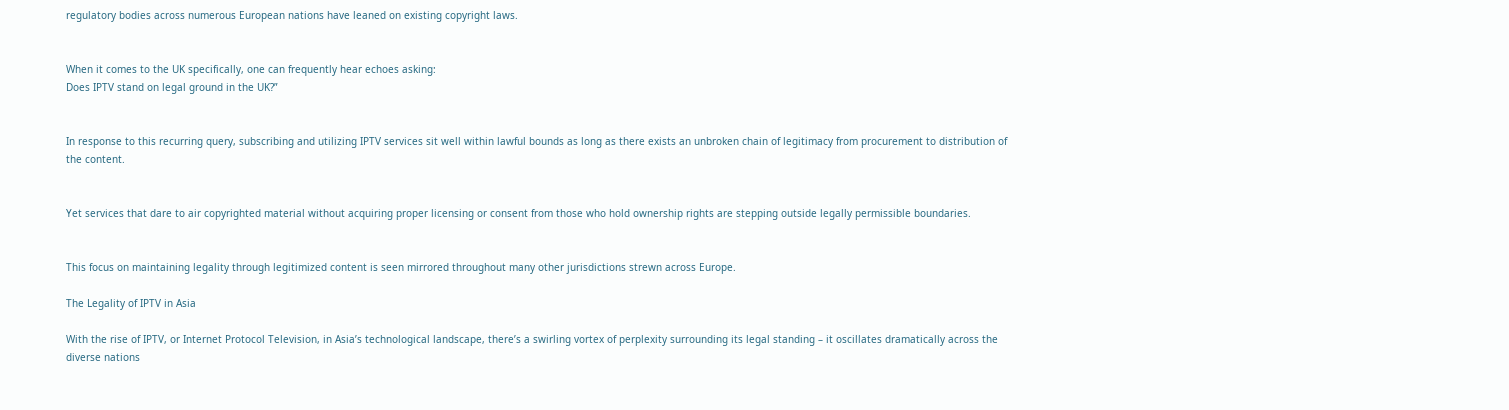regulatory bodies across numerous European nations have leaned on existing copyright laws.


When it comes to the UK specifically, one can frequently hear echoes asking:
Does IPTV stand on legal ground in the UK?”


In response to this recurring query, subscribing and utilizing IPTV services sit well within lawful bounds as long as there exists an unbroken chain of legitimacy from procurement to distribution of the content.


Yet services that dare to air copyrighted material without acquiring proper licensing or consent from those who hold ownership rights are stepping outside legally permissible boundaries.


This focus on maintaining legality through legitimized content is seen mirrored throughout many other jurisdictions strewn across Europe.

The Legality of IPTV in Asia

With the rise of IPTV, or Internet Protocol Television, in Asia’s technological landscape, there’s a swirling vortex of perplexity surrounding its legal standing – it oscillates dramatically across the diverse nations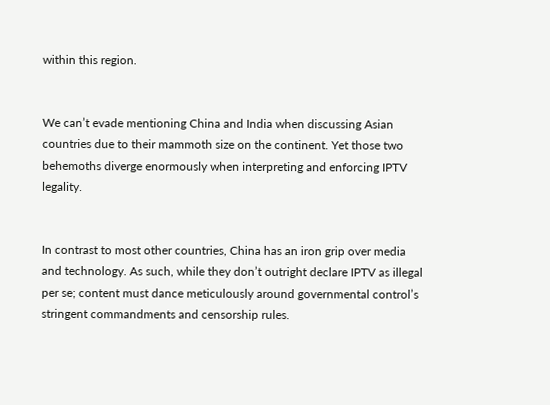within this region.


We can’t evade mentioning China and India when discussing Asian countries due to their mammoth size on the continent. Yet those two behemoths diverge enormously when interpreting and enforcing IPTV legality.


In contrast to most other countries, China has an iron grip over media and technology. As such, while they don’t outright declare IPTV as illegal per se; content must dance meticulously around governmental control’s stringent commandments and censorship rules.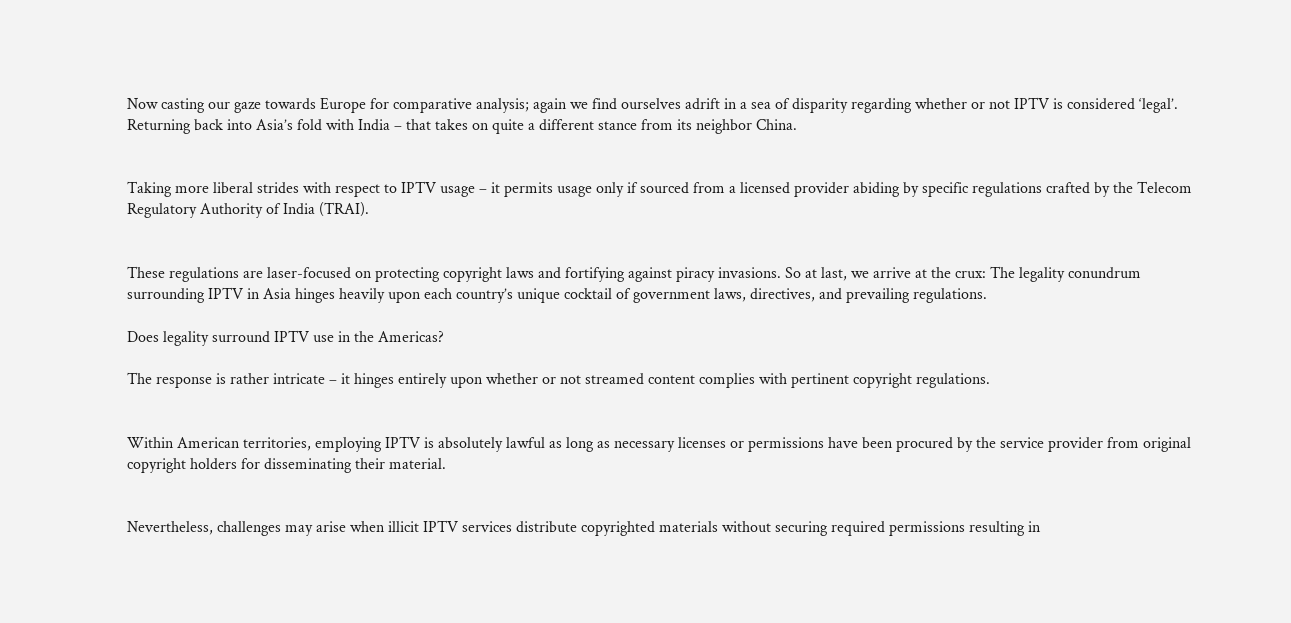Now casting our gaze towards Europe for comparative analysis; again we find ourselves adrift in a sea of disparity regarding whether or not IPTV is considered ‘legal’. Returning back into Asia’s fold with India – that takes on quite a different stance from its neighbor China.


Taking more liberal strides with respect to IPTV usage – it permits usage only if sourced from a licensed provider abiding by specific regulations crafted by the Telecom Regulatory Authority of India (TRAI).


These regulations are laser-focused on protecting copyright laws and fortifying against piracy invasions. So at last, we arrive at the crux: The legality conundrum surrounding IPTV in Asia hinges heavily upon each country’s unique cocktail of government laws, directives, and prevailing regulations.

Does legality surround IPTV use in the Americas?

The response is rather intricate – it hinges entirely upon whether or not streamed content complies with pertinent copyright regulations.


Within American territories, employing IPTV is absolutely lawful as long as necessary licenses or permissions have been procured by the service provider from original copyright holders for disseminating their material.


Nevertheless, challenges may arise when illicit IPTV services distribute copyrighted materials without securing required permissions resulting in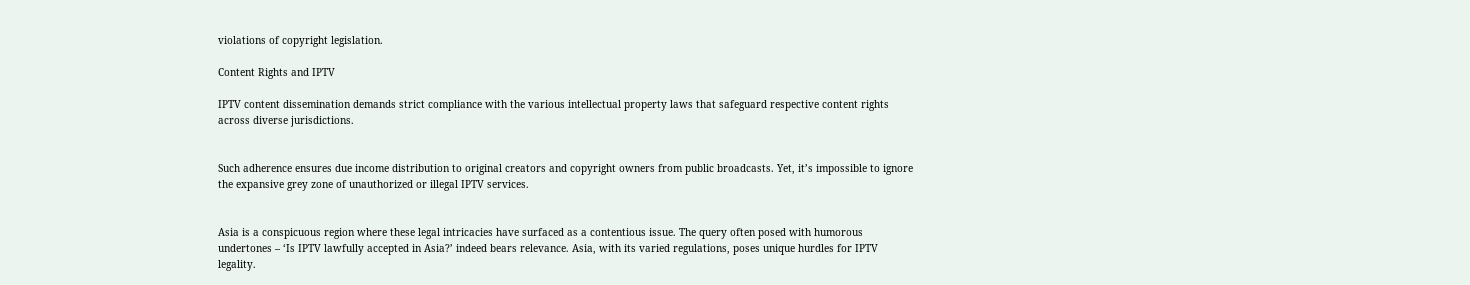violations of copyright legislation.

Content Rights and IPTV

IPTV content dissemination demands strict compliance with the various intellectual property laws that safeguard respective content rights across diverse jurisdictions.


Such adherence ensures due income distribution to original creators and copyright owners from public broadcasts. Yet, it’s impossible to ignore the expansive grey zone of unauthorized or illegal IPTV services.


Asia is a conspicuous region where these legal intricacies have surfaced as a contentious issue. The query often posed with humorous undertones – ‘Is IPTV lawfully accepted in Asia?’ indeed bears relevance. Asia, with its varied regulations, poses unique hurdles for IPTV legality.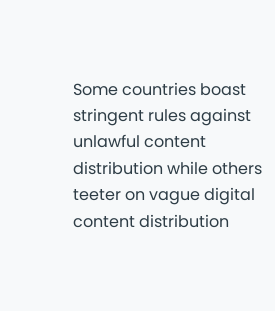Some countries boast stringent rules against unlawful content distribution while others teeter on vague digital content distribution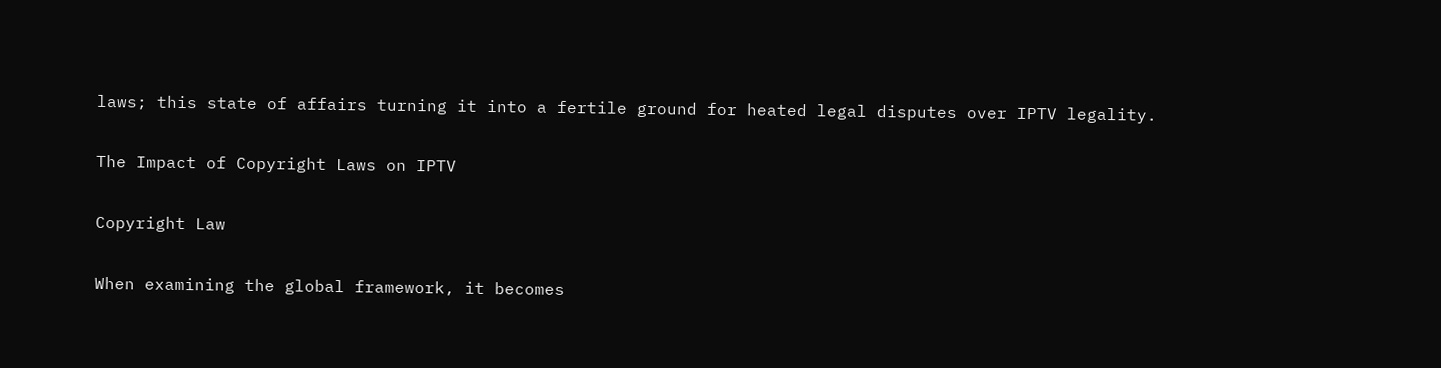laws; this state of affairs turning it into a fertile ground for heated legal disputes over IPTV legality.

The Impact of Copyright Laws on IPTV

Copyright Law

When examining the global framework, it becomes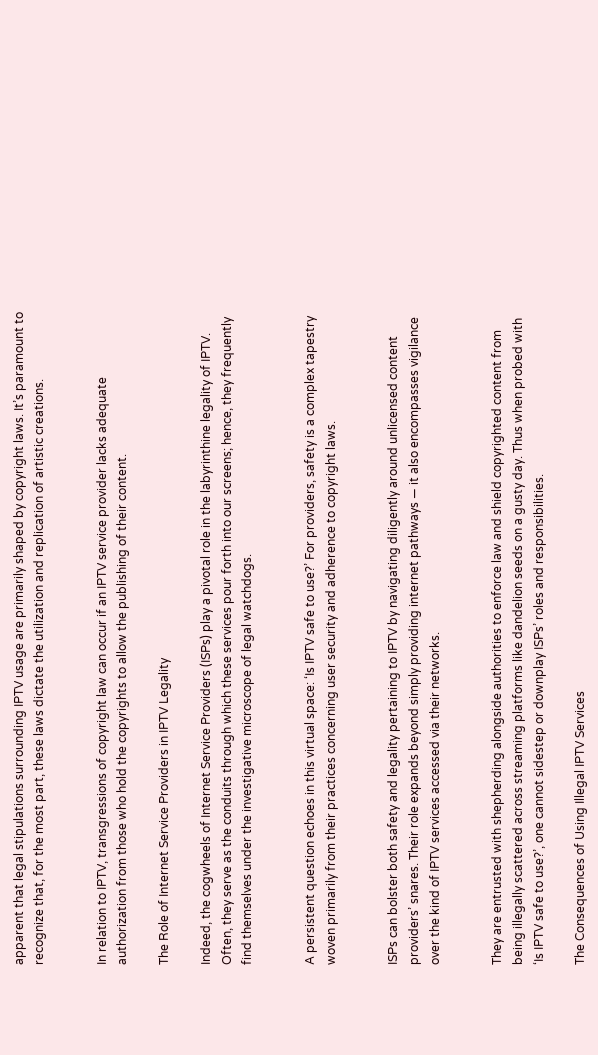apparent that legal stipulations surrounding IPTV usage are primarily shaped by copyright laws. It’s paramount to recognize that, for the most part, these laws dictate the utilization and replication of artistic creations.


In relation to IPTV, transgressions of copyright law can occur if an IPTV service provider lacks adequate authorization from those who hold the copyrights to allow the publishing of their content.

The Role of Internet Service Providers in IPTV Legality

Indeed, the cogwheels of Internet Service Providers (ISPs) play a pivotal role in the labyrinthine legality of IPTV. Often, they serve as the conduits through which these services pour forth into our screens; hence, they frequently find themselves under the investigative microscope of legal watchdogs.


A persistent question echoes in this virtual space: ‘Is IPTV safe to use?’ For providers, safety is a complex tapestry woven primarily from their practices concerning user security and adherence to copyright laws.


ISPs can bolster both safety and legality pertaining to IPTV by navigating diligently around unlicensed content providers’ snares. Their role expands beyond simply providing internet pathways — it also encompasses vigilance over the kind of IPTV services accessed via their networks.


They are entrusted with shepherding alongside authorities to enforce law and shield copyrighted content from being illegally scattered across streaming platforms like dandelion seeds on a gusty day. Thus when probed with ‘Is IPTV safe to use?’, one cannot sidestep or downplay ISPs’ roles and responsibilities.

The Consequences of Using Illegal IPTV Services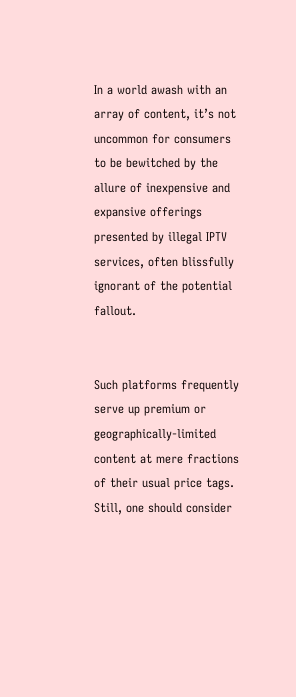In a world awash with an array of content, it’s not uncommon for consumers to be bewitched by the allure of inexpensive and expansive offerings presented by illegal IPTV services, often blissfully ignorant of the potential fallout.


Such platforms frequently serve up premium or geographically-limited content at mere fractions of their usual price tags. Still, one should consider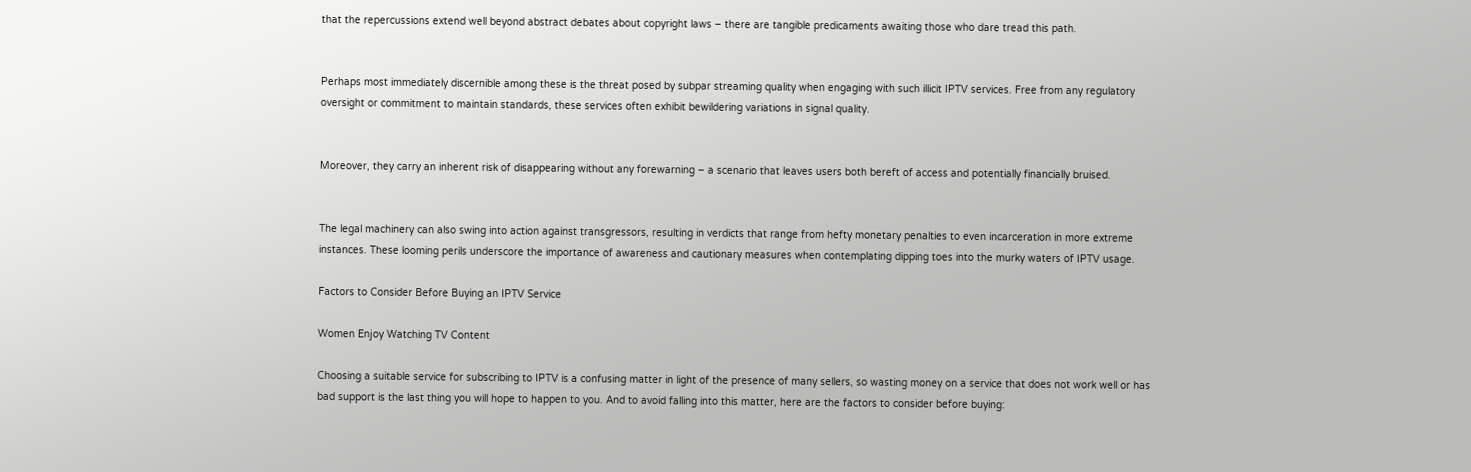that the repercussions extend well beyond abstract debates about copyright laws – there are tangible predicaments awaiting those who dare tread this path.


Perhaps most immediately discernible among these is the threat posed by subpar streaming quality when engaging with such illicit IPTV services. Free from any regulatory oversight or commitment to maintain standards, these services often exhibit bewildering variations in signal quality.


Moreover, they carry an inherent risk of disappearing without any forewarning – a scenario that leaves users both bereft of access and potentially financially bruised.


The legal machinery can also swing into action against transgressors, resulting in verdicts that range from hefty monetary penalties to even incarceration in more extreme instances. These looming perils underscore the importance of awareness and cautionary measures when contemplating dipping toes into the murky waters of IPTV usage.

Factors to Consider Before Buying an IPTV Service

Women Enjoy Watching TV Content

Choosing a suitable service for subscribing to IPTV is a confusing matter in light of the presence of many sellers, so wasting money on a service that does not work well or has bad support is the last thing you will hope to happen to you. And to avoid falling into this matter, here are the factors to consider before buying: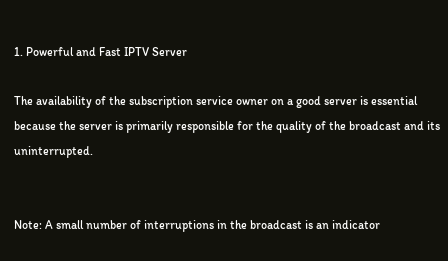1. Powerful and Fast IPTV Server

The availability of the subscription service owner on a good server is essential because the server is primarily responsible for the quality of the broadcast and its uninterrupted.


Note: A small number of interruptions in the broadcast is an indicator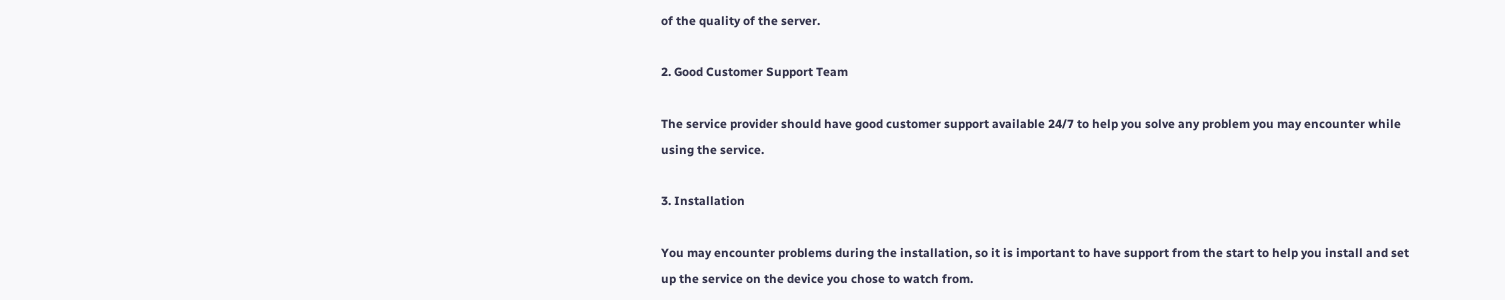of the quality of the server.

2. Good Customer Support Team

The service provider should have good customer support available 24/7 to help you solve any problem you may encounter while using the service.

3. Installation

You may encounter problems during the installation, so it is important to have support from the start to help you install and set up the service on the device you chose to watch from.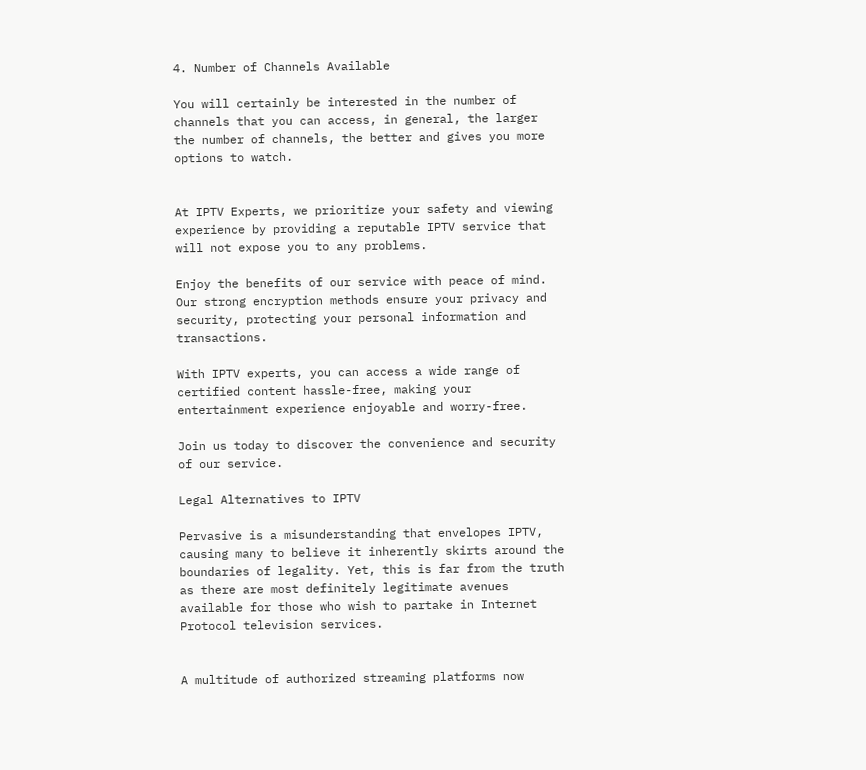4. Number of Channels Available

You will certainly be interested in the number of channels that you can access, in general, the larger the number of channels, the better and gives you more options to watch.


At IPTV Experts, we prioritize your safety and viewing experience by providing a reputable IPTV service that will not expose you to any problems.

Enjoy the benefits of our service with peace of mind. Our strong encryption methods ensure your privacy and security, protecting your personal information and transactions.

With IPTV experts, you can access a wide range of certified content hassle-free, making your entertainment experience enjoyable and worry-free.

Join us today to discover the convenience and security of our service.

Legal Alternatives to IPTV

Pervasive is a misunderstanding that envelopes IPTV, causing many to believe it inherently skirts around the boundaries of legality. Yet, this is far from the truth as there are most definitely legitimate avenues available for those who wish to partake in Internet Protocol television services.


A multitude of authorized streaming platforms now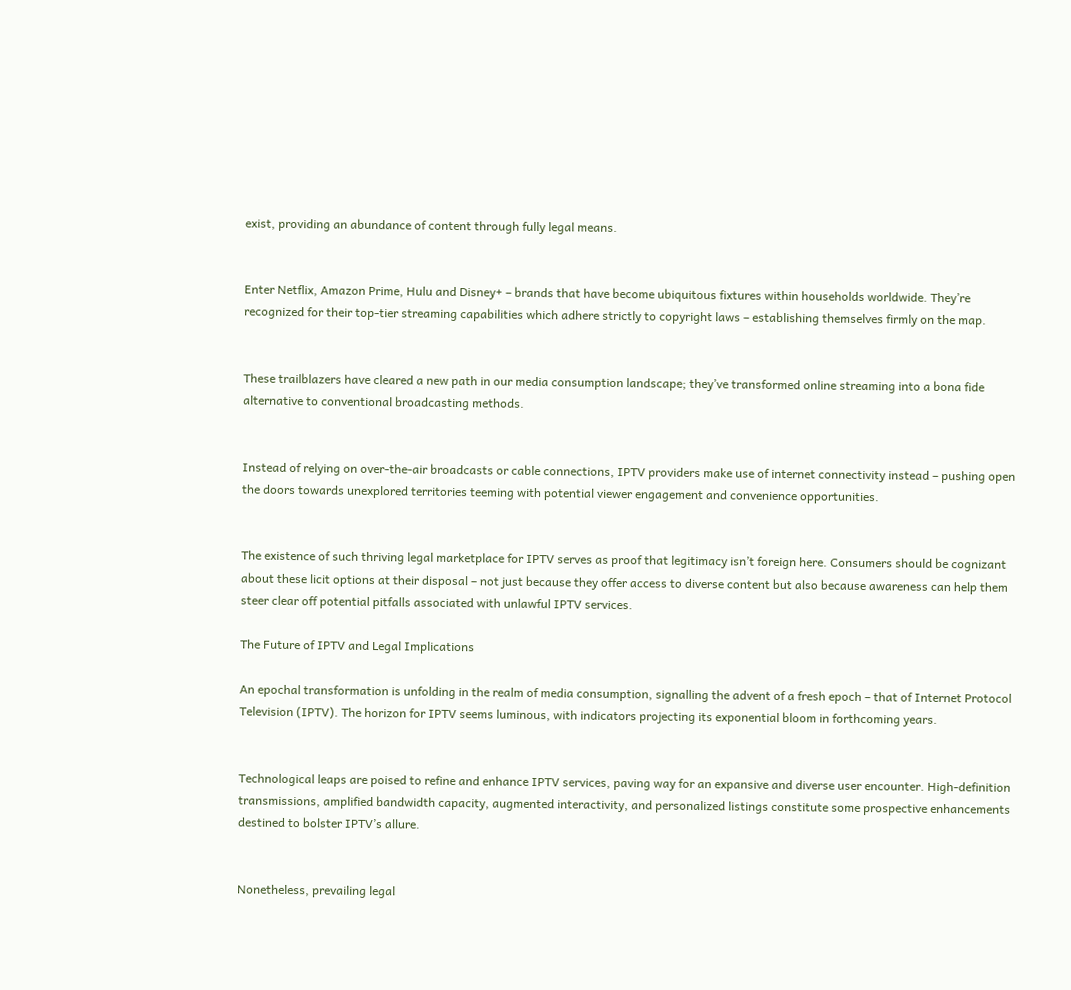exist, providing an abundance of content through fully legal means.


Enter Netflix, Amazon Prime, Hulu and Disney+ – brands that have become ubiquitous fixtures within households worldwide. They’re recognized for their top-tier streaming capabilities which adhere strictly to copyright laws – establishing themselves firmly on the map.


These trailblazers have cleared a new path in our media consumption landscape; they’ve transformed online streaming into a bona fide alternative to conventional broadcasting methods.


Instead of relying on over-the-air broadcasts or cable connections, IPTV providers make use of internet connectivity instead – pushing open the doors towards unexplored territories teeming with potential viewer engagement and convenience opportunities.


The existence of such thriving legal marketplace for IPTV serves as proof that legitimacy isn’t foreign here. Consumers should be cognizant about these licit options at their disposal – not just because they offer access to diverse content but also because awareness can help them steer clear off potential pitfalls associated with unlawful IPTV services.

The Future of IPTV and Legal Implications

An epochal transformation is unfolding in the realm of media consumption, signalling the advent of a fresh epoch – that of Internet Protocol Television (IPTV). The horizon for IPTV seems luminous, with indicators projecting its exponential bloom in forthcoming years.


Technological leaps are poised to refine and enhance IPTV services, paving way for an expansive and diverse user encounter. High-definition transmissions, amplified bandwidth capacity, augmented interactivity, and personalized listings constitute some prospective enhancements destined to bolster IPTV’s allure.


Nonetheless, prevailing legal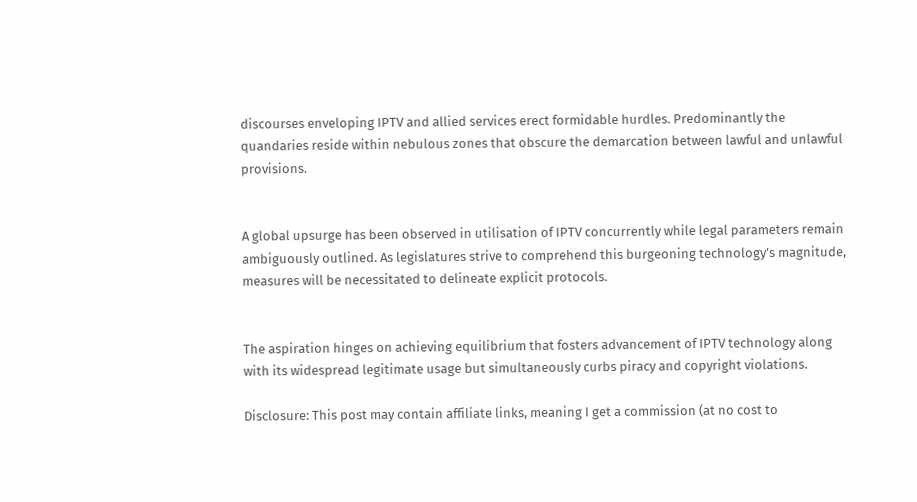discourses enveloping IPTV and allied services erect formidable hurdles. Predominantly the quandaries reside within nebulous zones that obscure the demarcation between lawful and unlawful provisions.


A global upsurge has been observed in utilisation of IPTV concurrently while legal parameters remain ambiguously outlined. As legislatures strive to comprehend this burgeoning technology’s magnitude, measures will be necessitated to delineate explicit protocols.


The aspiration hinges on achieving equilibrium that fosters advancement of IPTV technology along with its widespread legitimate usage but simultaneously curbs piracy and copyright violations.

Disclosure: This post may contain affiliate links, meaning I get a commission (at no cost to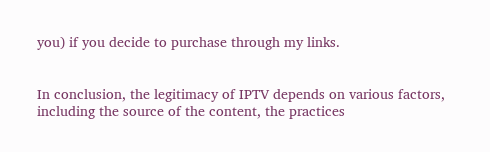you) if you decide to purchase through my links.


In conclusion, the legitimacy of IPTV depends on various factors, including the source of the content, the practices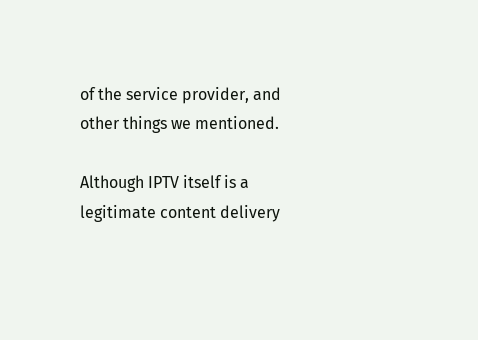of the service provider, and other things we mentioned.

Although IPTV itself is a legitimate content delivery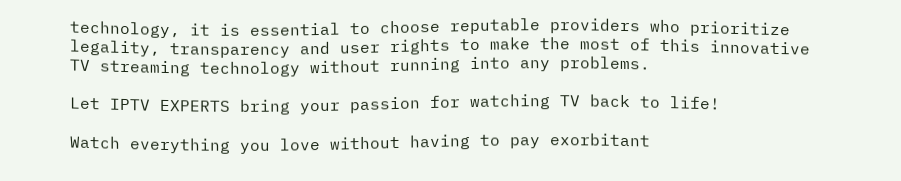technology, it is essential to choose reputable providers who prioritize legality, transparency and user rights to make the most of this innovative TV streaming technology without running into any problems.

Let IPTV EXPERTS bring your passion for watching TV back to life!

Watch everything you love without having to pay exorbitant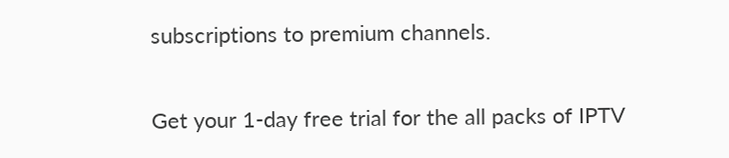subscriptions to premium channels.


Get your 1-day free trial for the all packs of IPTV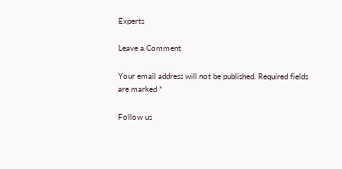Experts

Leave a Comment

Your email address will not be published. Required fields are marked *

Follow us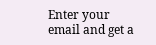Enter your email and get a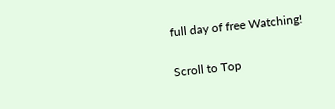full day of free Watching!

Scroll to Top